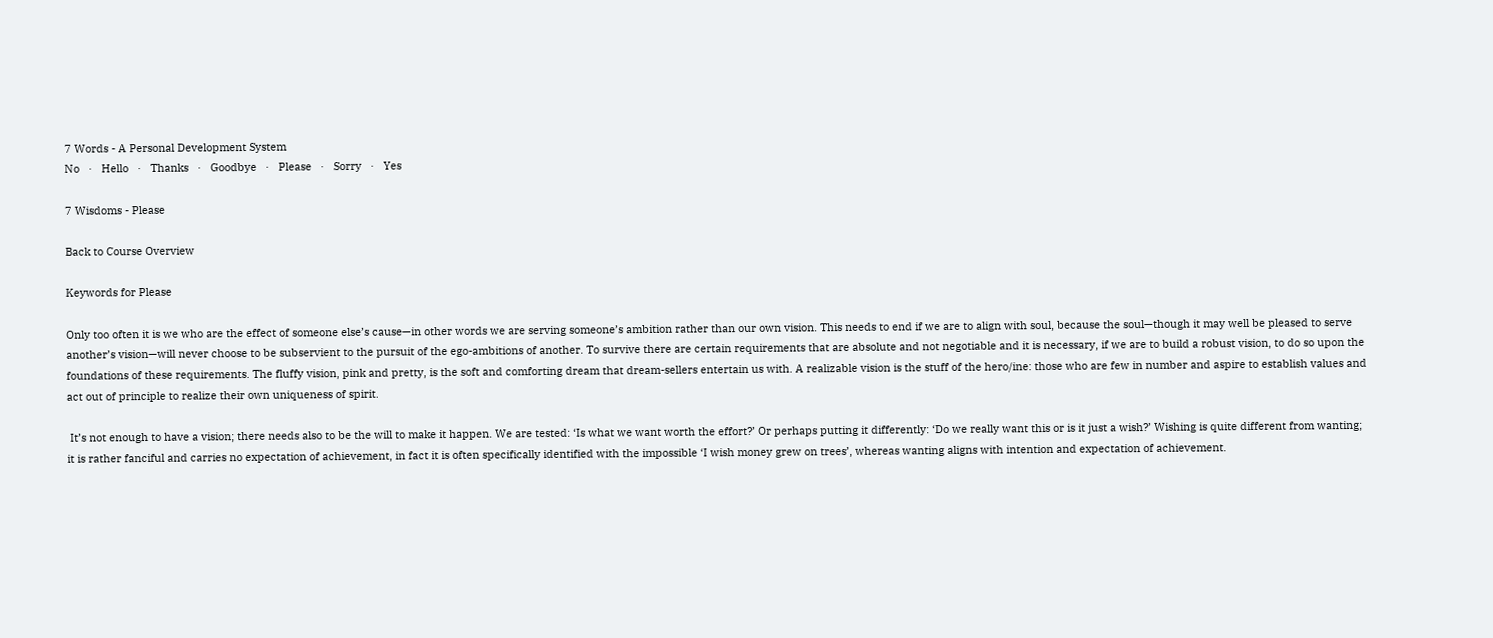7 Words - A Personal Development System
No   ·   Hello   ·   Thanks   ·   Goodbye   ·   Please   ·   Sorry   ·   Yes

7 Wisdoms - Please

Back to Course Overview

Keywords for Please

Only too often it is we who are the effect of someone else’s cause—in other words we are serving someone’s ambition rather than our own vision. This needs to end if we are to align with soul, because the soul—though it may well be pleased to serve another’s vision—will never choose to be subservient to the pursuit of the ego-ambitions of another. To survive there are certain requirements that are absolute and not negotiable and it is necessary, if we are to build a robust vision, to do so upon the foundations of these requirements. The fluffy vision, pink and pretty, is the soft and comforting dream that dream-sellers entertain us with. A realizable vision is the stuff of the hero/ine: those who are few in number and aspire to establish values and act out of principle to realize their own uniqueness of spirit.

 It’s not enough to have a vision; there needs also to be the will to make it happen. We are tested: ‘Is what we want worth the effort?’ Or perhaps putting it differently: ‘Do we really want this or is it just a wish?’ Wishing is quite different from wanting; it is rather fanciful and carries no expectation of achievement, in fact it is often specifically identified with the impossible ‘I wish money grew on trees’, whereas wanting aligns with intention and expectation of achievement.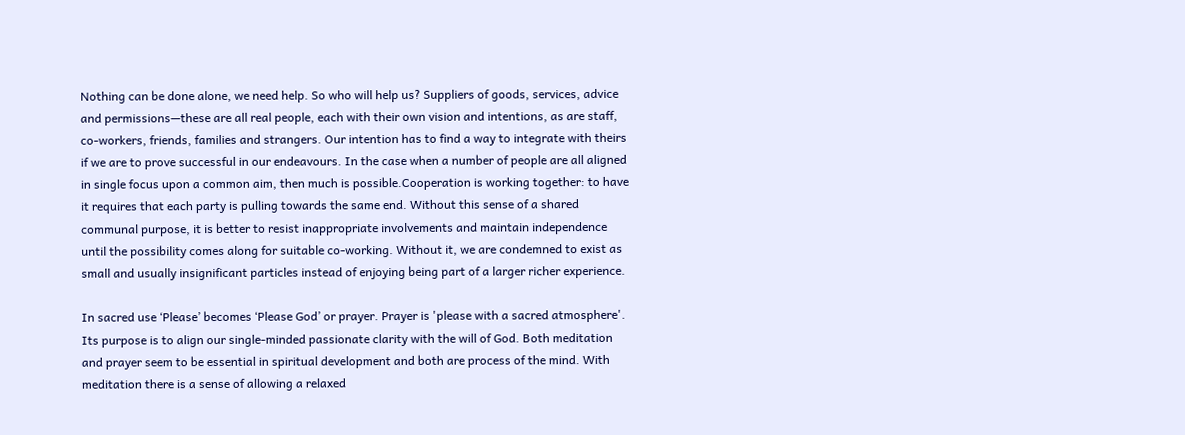Nothing can be done alone, we need help. So who will help us? Suppliers of goods, services, advice and permissions—these are all real people, each with their own vision and intentions, as are staff, co-workers, friends, families and strangers. Our intention has to find a way to integrate with theirs if we are to prove successful in our endeavours. In the case when a number of people are all aligned in single focus upon a common aim, then much is possible.Cooperation is working together: to have it requires that each party is pulling towards the same end. Without this sense of a shared communal purpose, it is better to resist inappropriate involvements and maintain independence until the possibility comes along for suitable co-working. Without it, we are condemned to exist as small and usually insignificant particles instead of enjoying being part of a larger richer experience.

In sacred use ‘Please’ becomes ‘Please God’ or prayer. Prayer is 'please with a sacred atmosphere'. Its purpose is to align our single-minded passionate clarity with the will of God. Both meditation and prayer seem to be essential in spiritual development and both are process of the mind. With meditation there is a sense of allowing a relaxed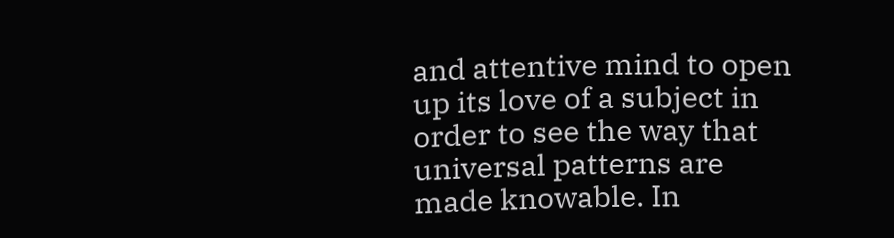and attentive mind to open up its love of a subject in order to see the way that universal patterns are made knowable. In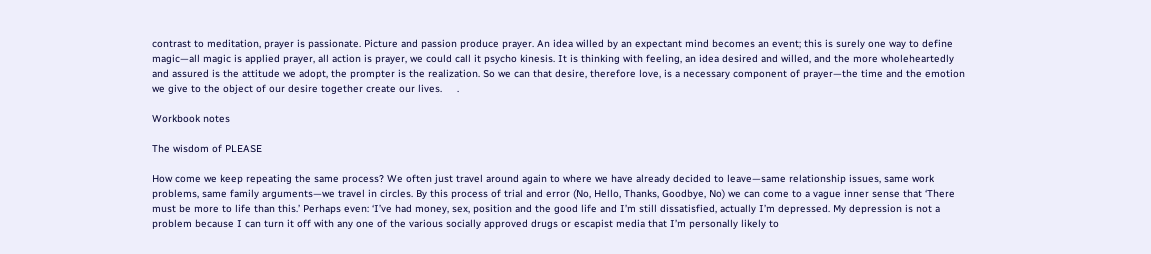contrast to meditation, prayer is passionate. Picture and passion produce prayer. An idea willed by an expectant mind becomes an event; this is surely one way to define magic—all magic is applied prayer, all action is prayer, we could call it psycho kinesis. It is thinking with feeling, an idea desired and willed, and the more wholeheartedly and assured is the attitude we adopt, the prompter is the realization. So we can that desire, therefore love, is a necessary component of prayer—the time and the emotion we give to the object of our desire together create our lives.     .

Workbook notes

The wisdom of PLEASE

How come we keep repeating the same process? We often just travel around again to where we have already decided to leave—same relationship issues, same work problems, same family arguments—we travel in circles. By this process of trial and error (No, Hello, Thanks, Goodbye, No) we can come to a vague inner sense that ‘There must be more to life than this.’ Perhaps even: ‘I’ve had money, sex, position and the good life and I’m still dissatisfied, actually I’m depressed. My depression is not a problem because I can turn it off with any one of the various socially approved drugs or escapist media that I’m personally likely to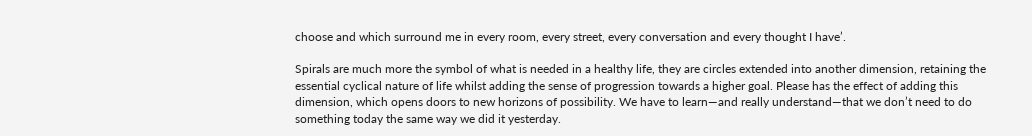choose and which surround me in every room, every street, every conversation and every thought I have’.

Spirals are much more the symbol of what is needed in a healthy life, they are circles extended into another dimension, retaining the essential cyclical nature of life whilst adding the sense of progression towards a higher goal. Please has the effect of adding this dimension, which opens doors to new horizons of possibility. We have to learn—and really understand—that we don’t need to do something today the same way we did it yesterday.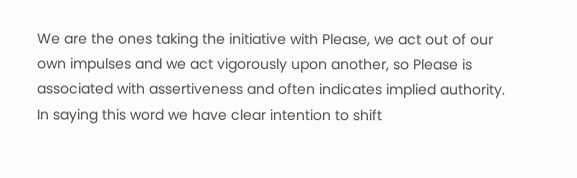We are the ones taking the initiative with Please, we act out of our own impulses and we act vigorously upon another, so Please is associated with assertiveness and often indicates implied authority. In saying this word we have clear intention to shift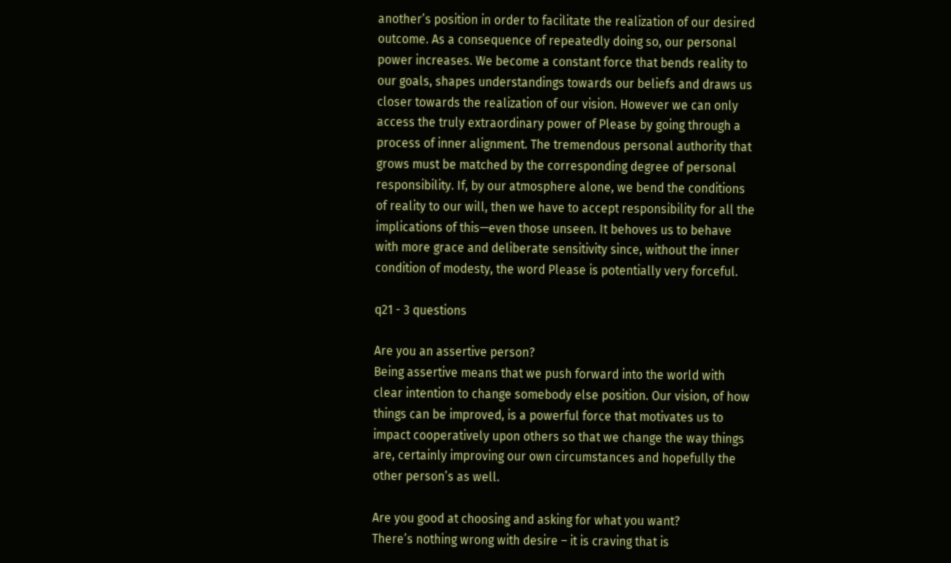another’s position in order to facilitate the realization of our desired outcome. As a consequence of repeatedly doing so, our personal power increases. We become a constant force that bends reality to our goals, shapes understandings towards our beliefs and draws us closer towards the realization of our vision. However we can only access the truly extraordinary power of Please by going through a process of inner alignment. The tremendous personal authority that grows must be matched by the corresponding degree of personal responsibility. If, by our atmosphere alone, we bend the conditions of reality to our will, then we have to accept responsibility for all the implications of this—even those unseen. It behoves us to behave with more grace and deliberate sensitivity since, without the inner condition of modesty, the word Please is potentially very forceful.

q21 - 3 questions

Are you an assertive person?
Being assertive means that we push forward into the world with clear intention to change somebody else position. Our vision, of how things can be improved, is a powerful force that motivates us to impact cooperatively upon others so that we change the way things are, certainly improving our own circumstances and hopefully the other person’s as well.

Are you good at choosing and asking for what you want?
There’s nothing wrong with desire – it is craving that is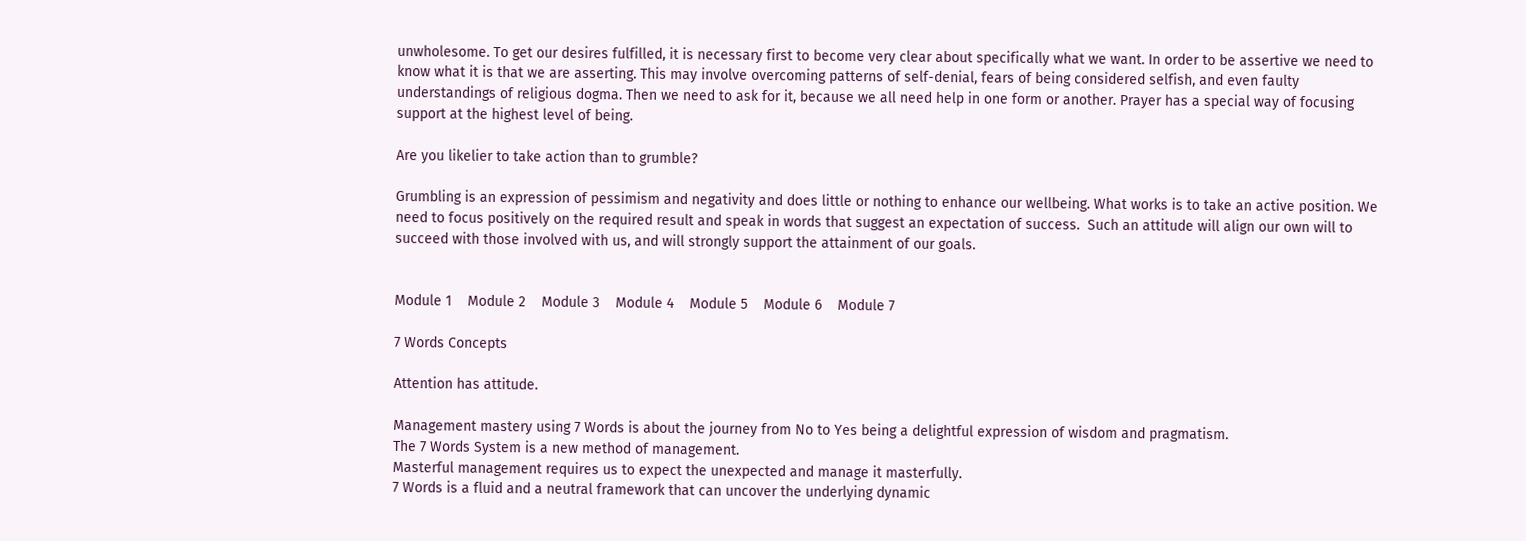unwholesome. To get our desires fulfilled, it is necessary first to become very clear about specifically what we want. In order to be assertive we need to know what it is that we are asserting. This may involve overcoming patterns of self-denial, fears of being considered selfish, and even faulty understandings of religious dogma. Then we need to ask for it, because we all need help in one form or another. Prayer has a special way of focusing support at the highest level of being.

Are you likelier to take action than to grumble?

Grumbling is an expression of pessimism and negativity and does little or nothing to enhance our wellbeing. What works is to take an active position. We need to focus positively on the required result and speak in words that suggest an expectation of success.  Such an attitude will align our own will to succeed with those involved with us, and will strongly support the attainment of our goals.


Module 1    Module 2    Module 3    Module 4    Module 5    Module 6    Module 7

7 Words Concepts

Attention has attitude.

Management mastery using 7 Words is about the journey from No to Yes being a delightful expression of wisdom and pragmatism.
The 7 Words System is a new method of management.
Masterful management requires us to expect the unexpected and manage it masterfully.
7 Words is a fluid and a neutral framework that can uncover the underlying dynamic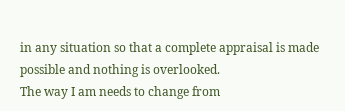in any situation so that a complete appraisal is made possible and nothing is overlooked.
The way I am needs to change from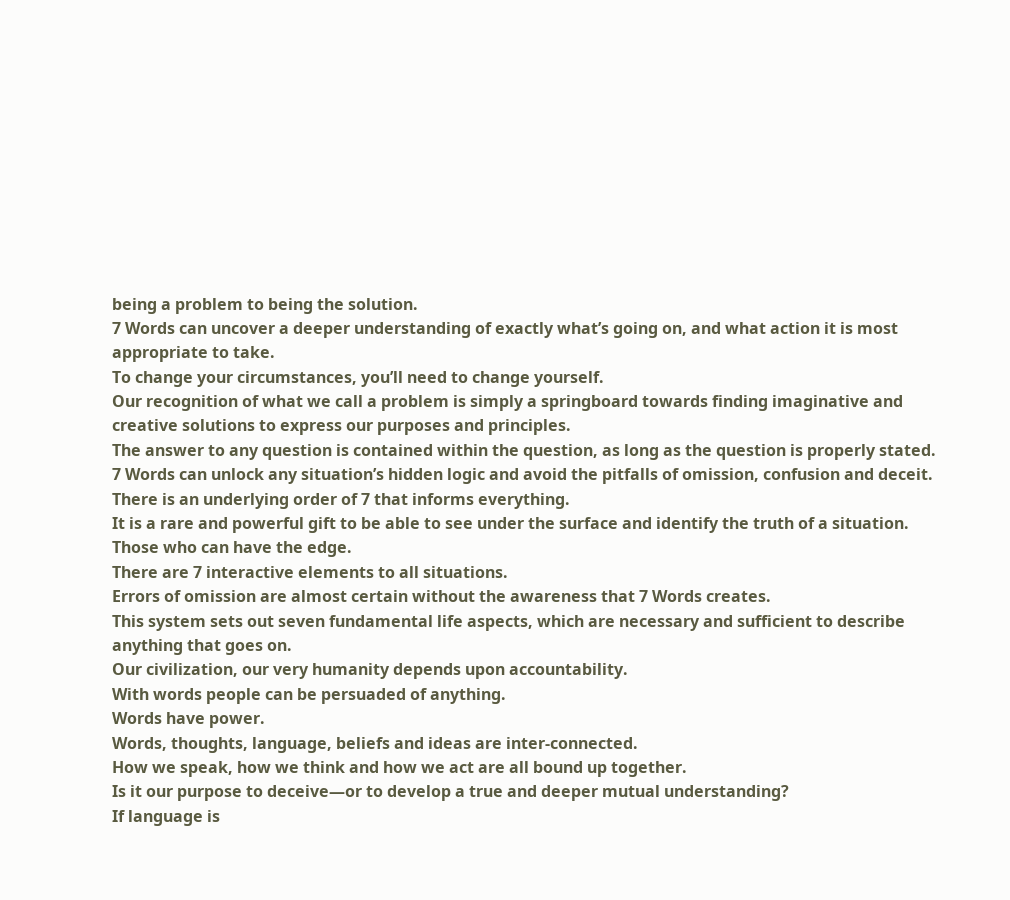being a problem to being the solution.
7 Words can uncover a deeper understanding of exactly what’s going on, and what action it is most appropriate to take.
To change your circumstances, you’ll need to change yourself.
Our recognition of what we call a problem is simply a springboard towards finding imaginative and creative solutions to express our purposes and principles.
The answer to any question is contained within the question, as long as the question is properly stated.
7 Words can unlock any situation’s hidden logic and avoid the pitfalls of omission, confusion and deceit.
There is an underlying order of 7 that informs everything.
It is a rare and powerful gift to be able to see under the surface and identify the truth of a situation. Those who can have the edge.
There are 7 interactive elements to all situations.
Errors of omission are almost certain without the awareness that 7 Words creates.
This system sets out seven fundamental life aspects, which are necessary and sufficient to describe anything that goes on.
Our civilization, our very humanity depends upon accountability.
With words people can be persuaded of anything.
Words have power.
Words, thoughts, language, beliefs and ideas are inter-connected.
How we speak, how we think and how we act are all bound up together.
Is it our purpose to deceive—or to develop a true and deeper mutual understanding?
If language is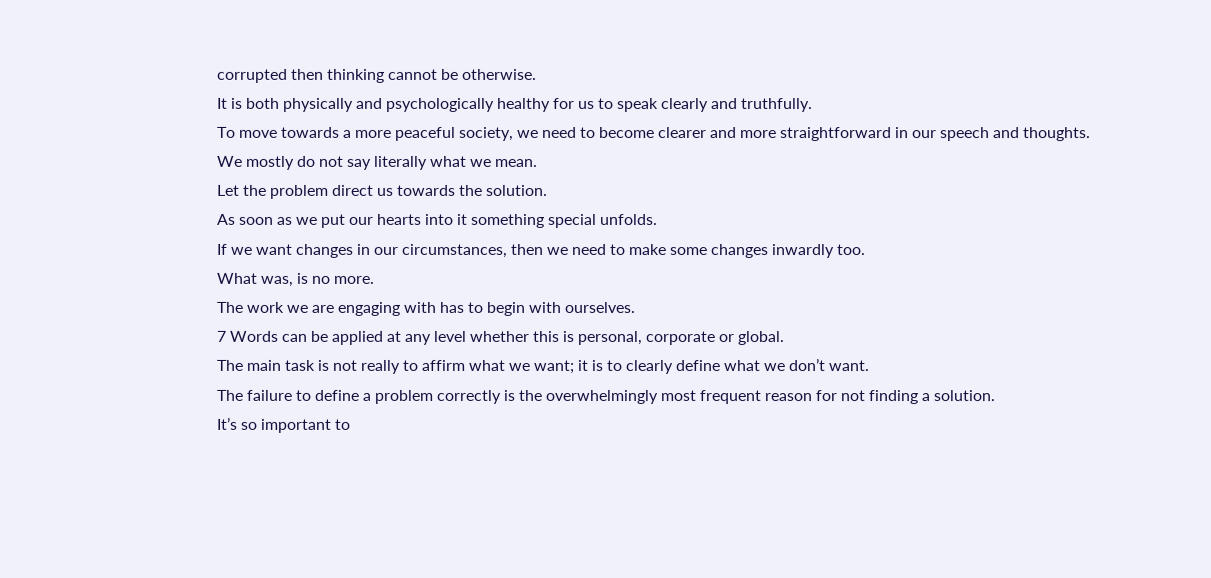corrupted then thinking cannot be otherwise.
It is both physically and psychologically healthy for us to speak clearly and truthfully.
To move towards a more peaceful society, we need to become clearer and more straightforward in our speech and thoughts.
We mostly do not say literally what we mean.
Let the problem direct us towards the solution.
As soon as we put our hearts into it something special unfolds.
If we want changes in our circumstances, then we need to make some changes inwardly too.
What was, is no more.
The work we are engaging with has to begin with ourselves.
7 Words can be applied at any level whether this is personal, corporate or global.
The main task is not really to affirm what we want; it is to clearly define what we don’t want.
The failure to define a problem correctly is the overwhelmingly most frequent reason for not finding a solution.
It’s so important to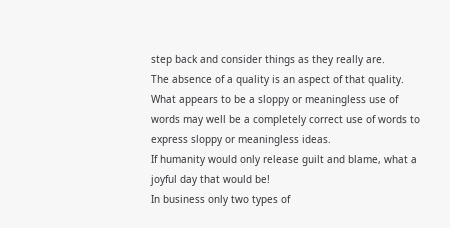step back and consider things as they really are.
The absence of a quality is an aspect of that quality.
What appears to be a sloppy or meaningless use of words may well be a completely correct use of words to express sloppy or meaningless ideas.
If humanity would only release guilt and blame, what a joyful day that would be!
In business only two types of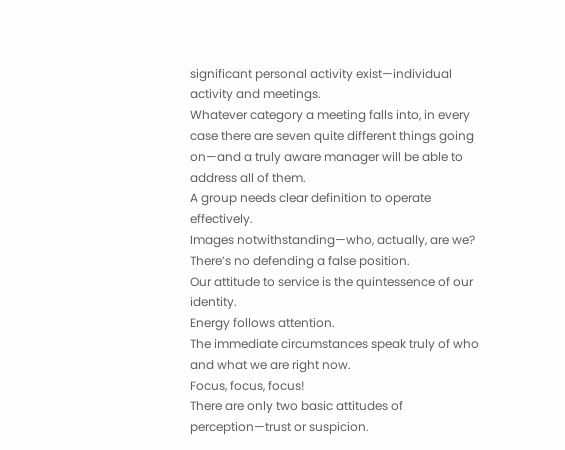significant personal activity exist—individual activity and meetings.
Whatever category a meeting falls into, in every case there are seven quite different things going on—and a truly aware manager will be able to address all of them.
A group needs clear definition to operate effectively.
Images notwithstanding—who, actually, are we?
There’s no defending a false position.
Our attitude to service is the quintessence of our identity.
Energy follows attention.
The immediate circumstances speak truly of who and what we are right now.
Focus, focus, focus!
There are only two basic attitudes of perception—trust or suspicion.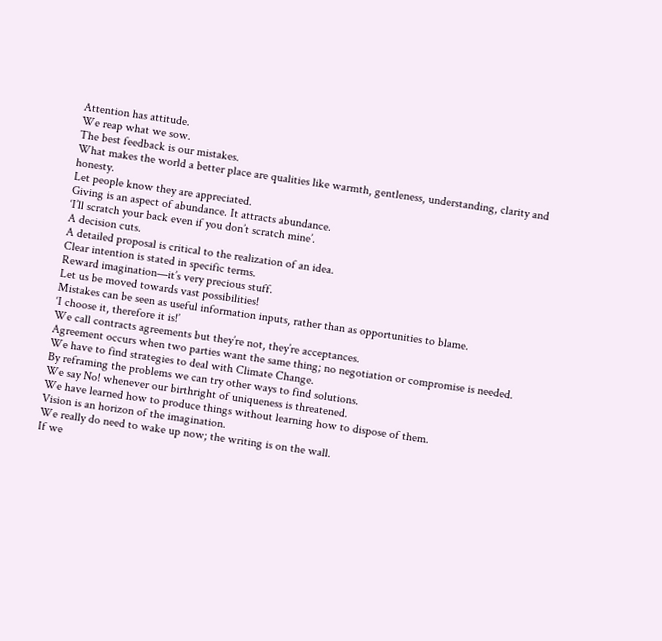Attention has attitude.
We reap what we sow.
The best feedback is our mistakes.
What makes the world a better place are qualities like warmth, gentleness, understanding, clarity and honesty.
Let people know they are appreciated.
Giving is an aspect of abundance. It attracts abundance.
‘I’ll scratch your back even if you don’t scratch mine’.
A decision cuts.
A detailed proposal is critical to the realization of an idea.
Clear intention is stated in specific terms.
Reward imagination—it’s very precious stuff.
Let us be moved towards vast possibilities!
Mistakes can be seen as useful information inputs, rather than as opportunities to blame.
‘I choose it, therefore it is!’
We call contracts agreements but they’re not, they’re acceptances.
Agreement occurs when two parties want the same thing; no negotiation or compromise is needed.
We have to find strategies to deal with Climate Change.
By reframing the problems we can try other ways to find solutions.
We say No! whenever our birthright of uniqueness is threatened.
We have learned how to produce things without learning how to dispose of them.
Vision is an horizon of the imagination.
We really do need to wake up now; the writing is on the wall.
If we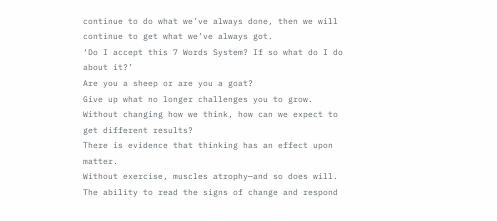continue to do what we’ve always done, then we will continue to get what we’ve always got.
‘Do I accept this 7 Words System? If so what do I do about it?’
Are you a sheep or are you a goat?
Give up what no longer challenges you to grow.
Without changing how we think, how can we expect to get different results?
There is evidence that thinking has an effect upon matter.
Without exercise, muscles atrophy—and so does will.
The ability to read the signs of change and respond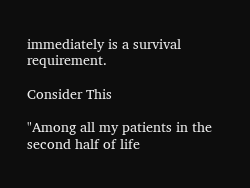immediately is a survival requirement.

Consider This

"Among all my patients in the second half of life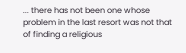... there has not been one whose problem in the last resort was not that of finding a religious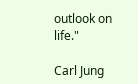outlook on life."

Carl Jung